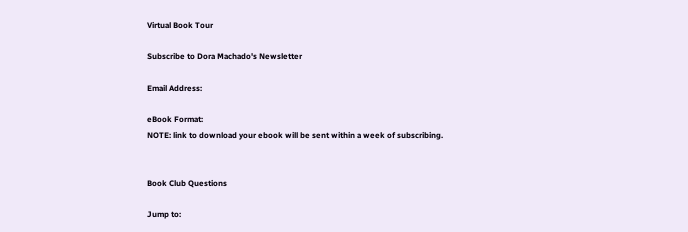Virtual Book Tour

Subscribe to Dora Machado's Newsletter

Email Address:

eBook Format:
NOTE: link to download your ebook will be sent within a week of subscribing.


Book Club Questions

Jump to: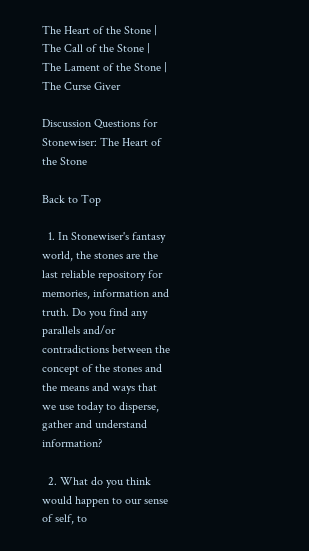The Heart of the Stone | The Call of the Stone | The Lament of the Stone | The Curse Giver

Discussion Questions for Stonewiser: The Heart of the Stone

Back to Top

  1. In Stonewiser's fantasy world, the stones are the last reliable repository for memories, information and truth. Do you find any parallels and/or contradictions between the concept of the stones and the means and ways that we use today to disperse, gather and understand information?

  2. What do you think would happen to our sense of self, to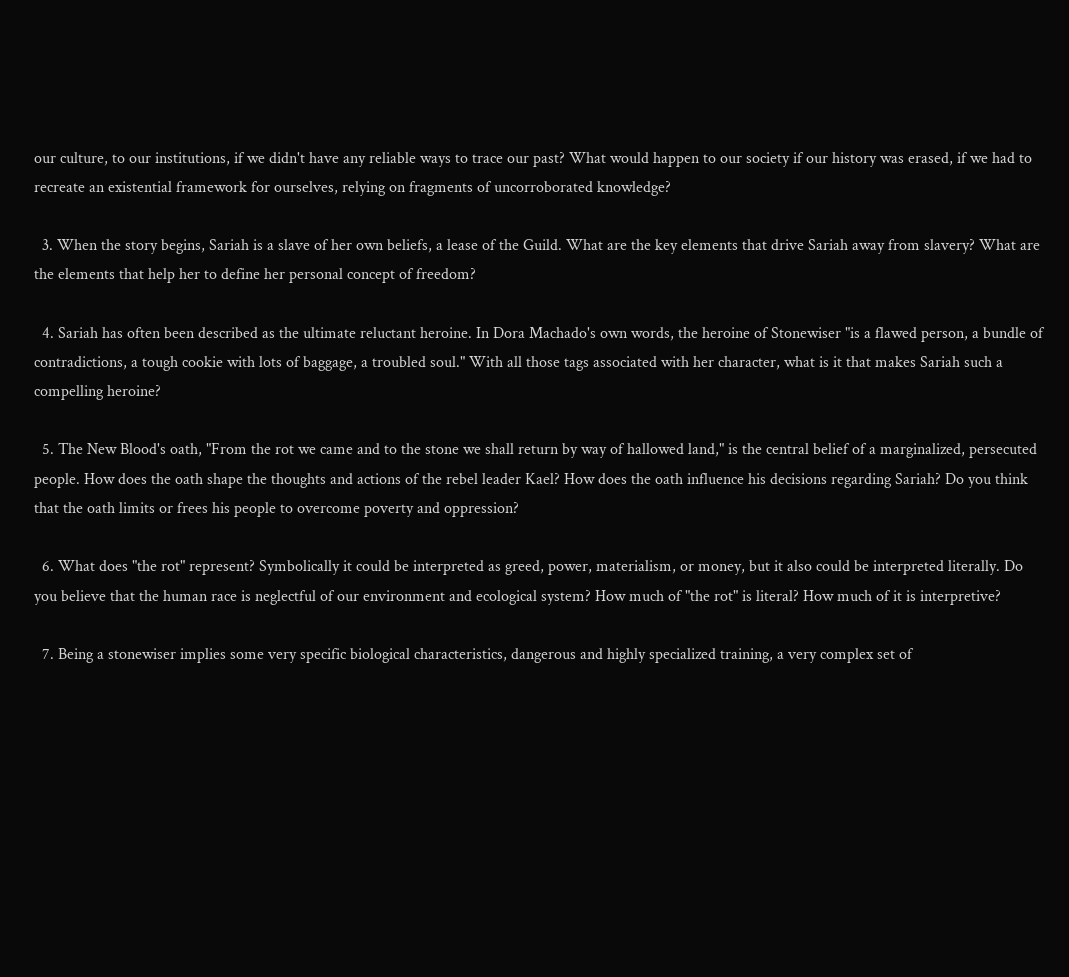our culture, to our institutions, if we didn't have any reliable ways to trace our past? What would happen to our society if our history was erased, if we had to recreate an existential framework for ourselves, relying on fragments of uncorroborated knowledge?

  3. When the story begins, Sariah is a slave of her own beliefs, a lease of the Guild. What are the key elements that drive Sariah away from slavery? What are the elements that help her to define her personal concept of freedom?

  4. Sariah has often been described as the ultimate reluctant heroine. In Dora Machado's own words, the heroine of Stonewiser "is a flawed person, a bundle of contradictions, a tough cookie with lots of baggage, a troubled soul." With all those tags associated with her character, what is it that makes Sariah such a compelling heroine?

  5. The New Blood's oath, "From the rot we came and to the stone we shall return by way of hallowed land," is the central belief of a marginalized, persecuted people. How does the oath shape the thoughts and actions of the rebel leader Kael? How does the oath influence his decisions regarding Sariah? Do you think that the oath limits or frees his people to overcome poverty and oppression?

  6. What does "the rot" represent? Symbolically it could be interpreted as greed, power, materialism, or money, but it also could be interpreted literally. Do you believe that the human race is neglectful of our environment and ecological system? How much of "the rot" is literal? How much of it is interpretive?

  7. Being a stonewiser implies some very specific biological characteristics, dangerous and highly specialized training, a very complex set of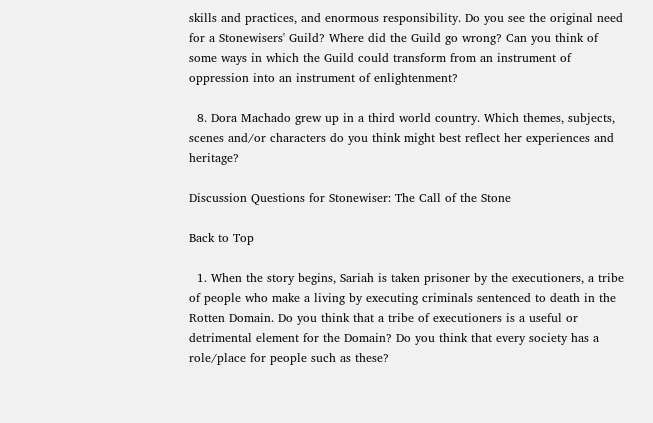skills and practices, and enormous responsibility. Do you see the original need for a Stonewisers' Guild? Where did the Guild go wrong? Can you think of some ways in which the Guild could transform from an instrument of oppression into an instrument of enlightenment?

  8. Dora Machado grew up in a third world country. Which themes, subjects, scenes and/or characters do you think might best reflect her experiences and heritage?

Discussion Questions for Stonewiser: The Call of the Stone

Back to Top

  1. When the story begins, Sariah is taken prisoner by the executioners, a tribe of people who make a living by executing criminals sentenced to death in the Rotten Domain. Do you think that a tribe of executioners is a useful or detrimental element for the Domain? Do you think that every society has a role/place for people such as these?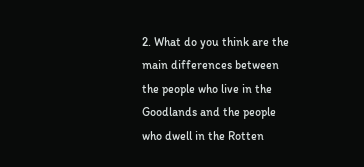2. What do you think are the main differences between the people who live in the Goodlands and the people who dwell in the Rotten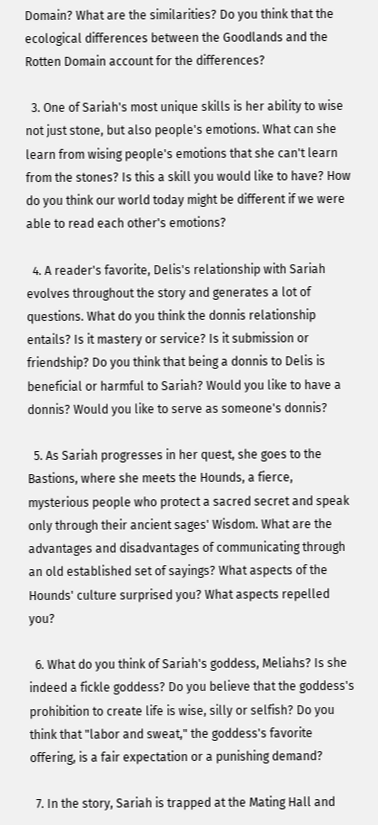Domain? What are the similarities? Do you think that the ecological differences between the Goodlands and the Rotten Domain account for the differences?

  3. One of Sariah's most unique skills is her ability to wise not just stone, but also people's emotions. What can she learn from wising people's emotions that she can't learn from the stones? Is this a skill you would like to have? How do you think our world today might be different if we were able to read each other's emotions?

  4. A reader's favorite, Delis's relationship with Sariah evolves throughout the story and generates a lot of questions. What do you think the donnis relationship entails? Is it mastery or service? Is it submission or friendship? Do you think that being a donnis to Delis is beneficial or harmful to Sariah? Would you like to have a donnis? Would you like to serve as someone's donnis?

  5. As Sariah progresses in her quest, she goes to the Bastions, where she meets the Hounds, a fierce, mysterious people who protect a sacred secret and speak only through their ancient sages' Wisdom. What are the advantages and disadvantages of communicating through an old established set of sayings? What aspects of the Hounds' culture surprised you? What aspects repelled you?

  6. What do you think of Sariah's goddess, Meliahs? Is she indeed a fickle goddess? Do you believe that the goddess's prohibition to create life is wise, silly or selfish? Do you think that "labor and sweat," the goddess's favorite offering, is a fair expectation or a punishing demand?

  7. In the story, Sariah is trapped at the Mating Hall and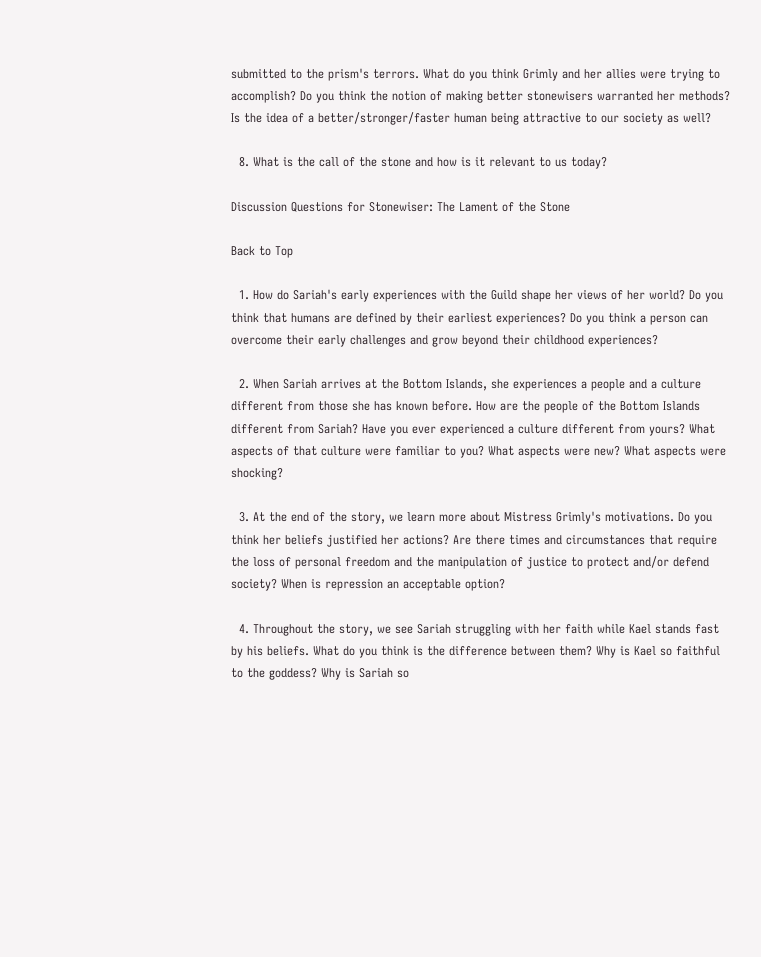submitted to the prism's terrors. What do you think Grimly and her allies were trying to accomplish? Do you think the notion of making better stonewisers warranted her methods? Is the idea of a better/stronger/faster human being attractive to our society as well?

  8. What is the call of the stone and how is it relevant to us today?

Discussion Questions for Stonewiser: The Lament of the Stone

Back to Top

  1. How do Sariah's early experiences with the Guild shape her views of her world? Do you think that humans are defined by their earliest experiences? Do you think a person can overcome their early challenges and grow beyond their childhood experiences?

  2. When Sariah arrives at the Bottom Islands, she experiences a people and a culture different from those she has known before. How are the people of the Bottom Islands different from Sariah? Have you ever experienced a culture different from yours? What aspects of that culture were familiar to you? What aspects were new? What aspects were shocking?

  3. At the end of the story, we learn more about Mistress Grimly's motivations. Do you think her beliefs justified her actions? Are there times and circumstances that require the loss of personal freedom and the manipulation of justice to protect and/or defend society? When is repression an acceptable option?

  4. Throughout the story, we see Sariah struggling with her faith while Kael stands fast by his beliefs. What do you think is the difference between them? Why is Kael so faithful to the goddess? Why is Sariah so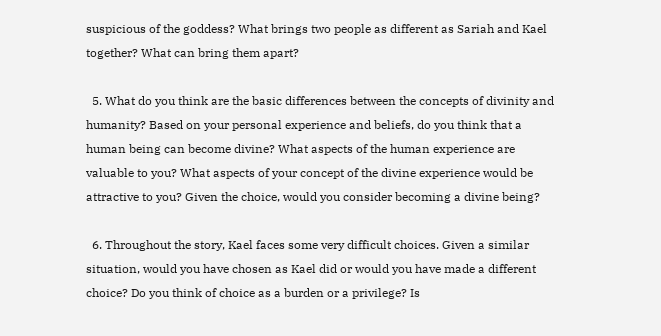suspicious of the goddess? What brings two people as different as Sariah and Kael together? What can bring them apart?

  5. What do you think are the basic differences between the concepts of divinity and humanity? Based on your personal experience and beliefs, do you think that a human being can become divine? What aspects of the human experience are valuable to you? What aspects of your concept of the divine experience would be attractive to you? Given the choice, would you consider becoming a divine being?

  6. Throughout the story, Kael faces some very difficult choices. Given a similar situation, would you have chosen as Kael did or would you have made a different choice? Do you think of choice as a burden or a privilege? Is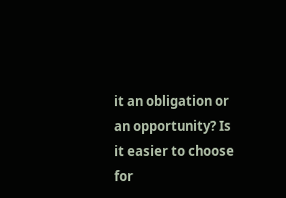it an obligation or an opportunity? Is it easier to choose for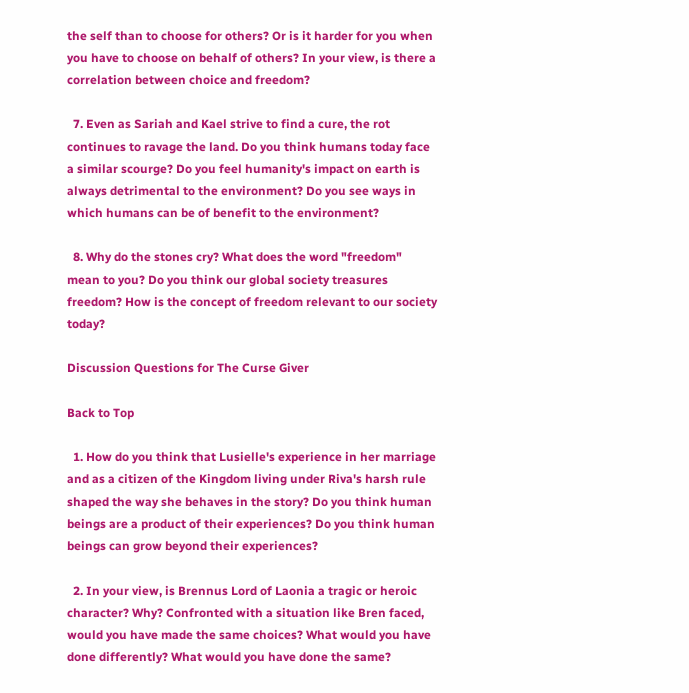the self than to choose for others? Or is it harder for you when you have to choose on behalf of others? In your view, is there a correlation between choice and freedom?

  7. Even as Sariah and Kael strive to find a cure, the rot continues to ravage the land. Do you think humans today face a similar scourge? Do you feel humanity's impact on earth is always detrimental to the environment? Do you see ways in which humans can be of benefit to the environment?

  8. Why do the stones cry? What does the word "freedom" mean to you? Do you think our global society treasures freedom? How is the concept of freedom relevant to our society today?

Discussion Questions for The Curse Giver

Back to Top

  1. How do you think that Lusielle's experience in her marriage and as a citizen of the Kingdom living under Riva's harsh rule shaped the way she behaves in the story? Do you think human beings are a product of their experiences? Do you think human beings can grow beyond their experiences?

  2. In your view, is Brennus Lord of Laonia a tragic or heroic character? Why? Confronted with a situation like Bren faced, would you have made the same choices? What would you have done differently? What would you have done the same?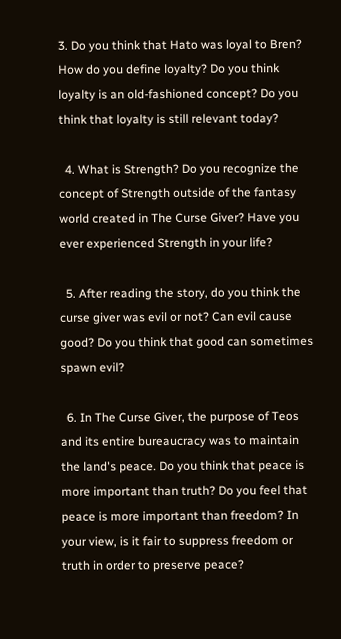3. Do you think that Hato was loyal to Bren? How do you define loyalty? Do you think loyalty is an old-fashioned concept? Do you think that loyalty is still relevant today?

  4. What is Strength? Do you recognize the concept of Strength outside of the fantasy world created in The Curse Giver? Have you ever experienced Strength in your life?

  5. After reading the story, do you think the curse giver was evil or not? Can evil cause good? Do you think that good can sometimes spawn evil?

  6. In The Curse Giver, the purpose of Teos and its entire bureaucracy was to maintain the land's peace. Do you think that peace is more important than truth? Do you feel that peace is more important than freedom? In your view, is it fair to suppress freedom or truth in order to preserve peace?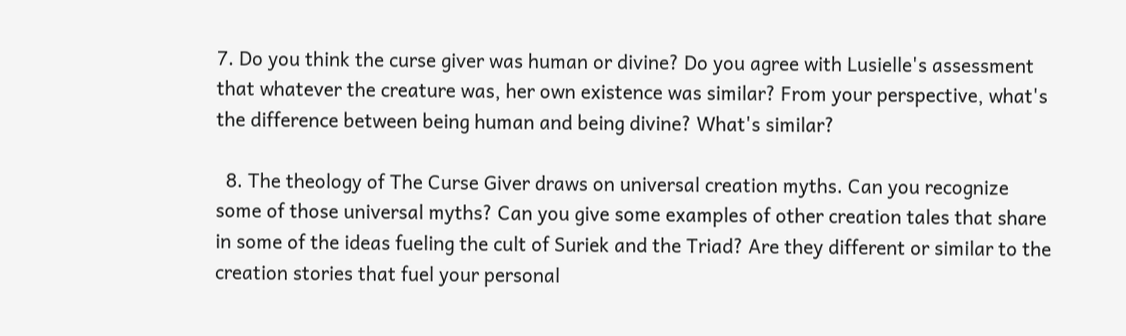7. Do you think the curse giver was human or divine? Do you agree with Lusielle's assessment that whatever the creature was, her own existence was similar? From your perspective, what's the difference between being human and being divine? What's similar?

  8. The theology of The Curse Giver draws on universal creation myths. Can you recognize some of those universal myths? Can you give some examples of other creation tales that share in some of the ideas fueling the cult of Suriek and the Triad? Are they different or similar to the creation stories that fuel your personal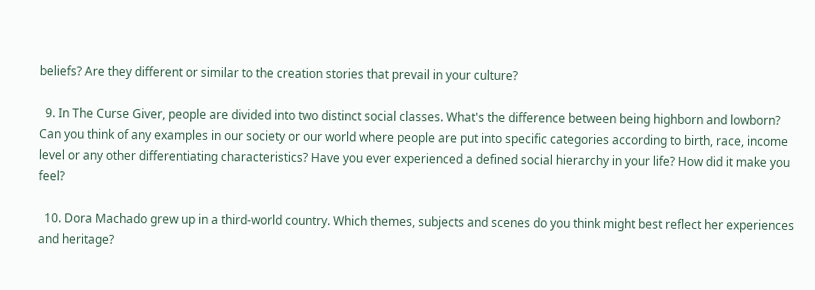beliefs? Are they different or similar to the creation stories that prevail in your culture?

  9. In The Curse Giver, people are divided into two distinct social classes. What's the difference between being highborn and lowborn? Can you think of any examples in our society or our world where people are put into specific categories according to birth, race, income level or any other differentiating characteristics? Have you ever experienced a defined social hierarchy in your life? How did it make you feel?

  10. Dora Machado grew up in a third-world country. Which themes, subjects and scenes do you think might best reflect her experiences and heritage?